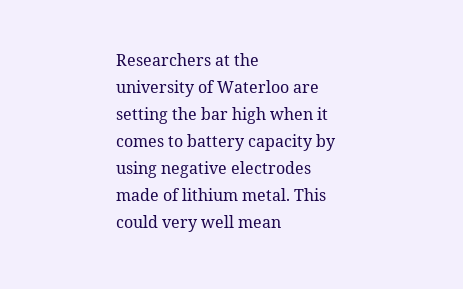Researchers at the university of Waterloo are setting the bar high when it comes to battery capacity by using negative electrodes made of lithium metal. This could very well mean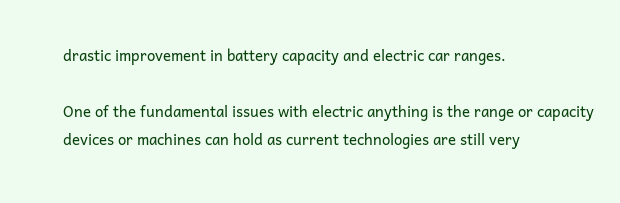drastic improvement in battery capacity and electric car ranges.

One of the fundamental issues with electric anything is the range or capacity devices or machines can hold as current technologies are still very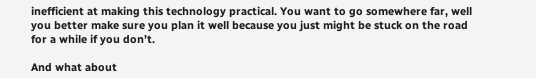inefficient at making this technology practical. You want to go somewhere far, well you better make sure you plan it well because you just might be stuck on the road for a while if you don’t.

And what about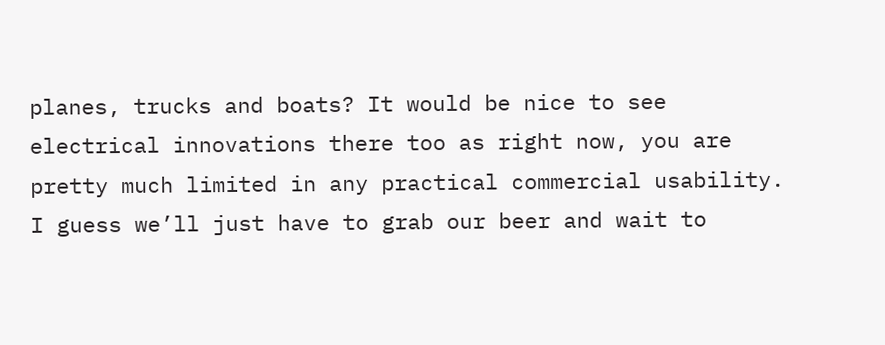planes, trucks and boats? It would be nice to see electrical innovations there too as right now, you are pretty much limited in any practical commercial usability. I guess we’ll just have to grab our beer and wait to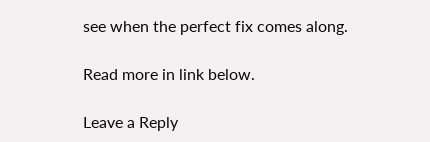see when the perfect fix comes along.

Read more in link below.

Leave a Reply